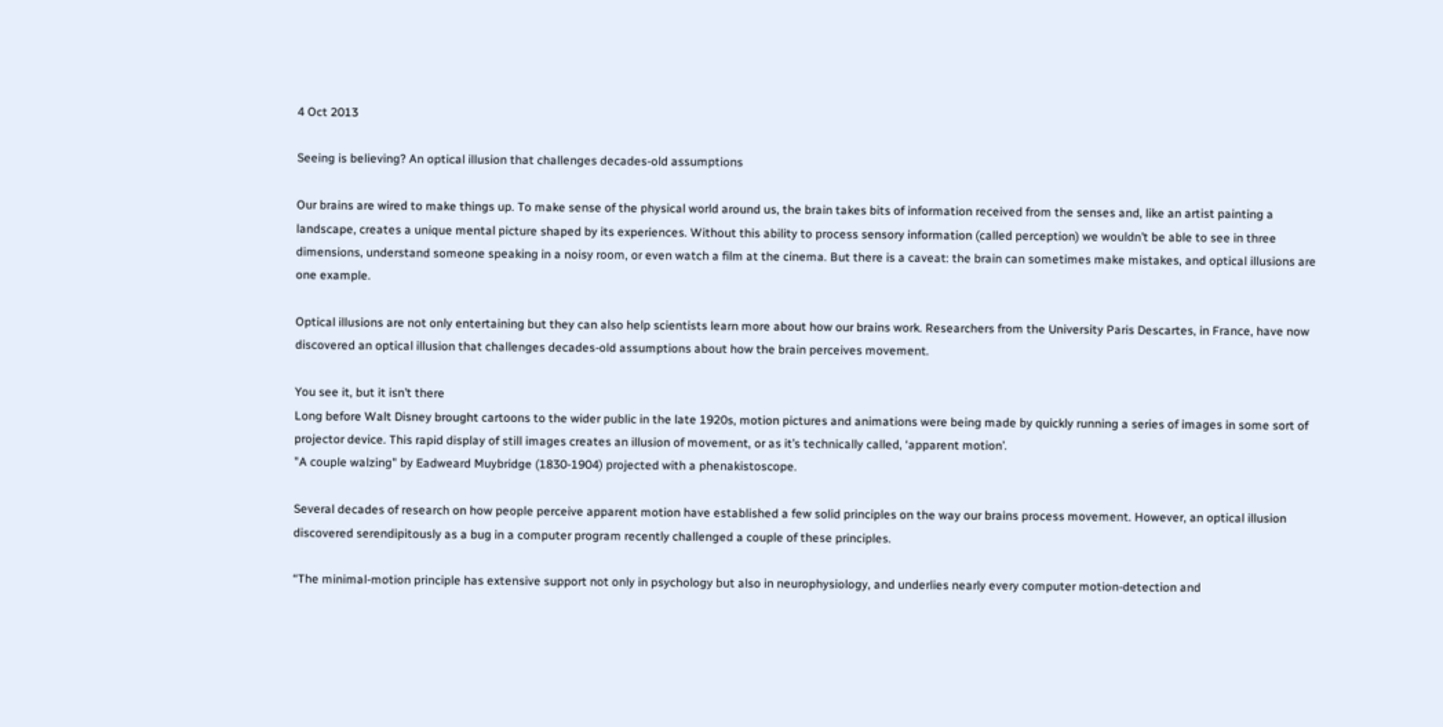4 Oct 2013

Seeing is believing? An optical illusion that challenges decades-old assumptions

Our brains are wired to make things up. To make sense of the physical world around us, the brain takes bits of information received from the senses and, like an artist painting a landscape, creates a unique mental picture shaped by its experiences. Without this ability to process sensory information (called perception) we wouldn’t be able to see in three dimensions, understand someone speaking in a noisy room, or even watch a film at the cinema. But there is a caveat: the brain can sometimes make mistakes, and optical illusions are one example.

Optical illusions are not only entertaining but they can also help scientists learn more about how our brains work. Researchers from the University Paris Descartes, in France, have now discovered an optical illusion that challenges decades-old assumptions about how the brain perceives movement.

You see it, but it isn’t there
Long before Walt Disney brought cartoons to the wider public in the late 1920s, motion pictures and animations were being made by quickly running a series of images in some sort of projector device. This rapid display of still images creates an illusion of movement, or as it’s technically called, ‘apparent motion’.
"A couple walzing" by Eadweard Muybridge (1830-1904) projected with a phenakistoscope.

Several decades of research on how people perceive apparent motion have established a few solid principles on the way our brains process movement. However, an optical illusion discovered serendipitously as a bug in a computer program recently challenged a couple of these principles.

“The minimal-motion principle has extensive support not only in psychology but also in neurophysiology, and underlies nearly every computer motion-detection and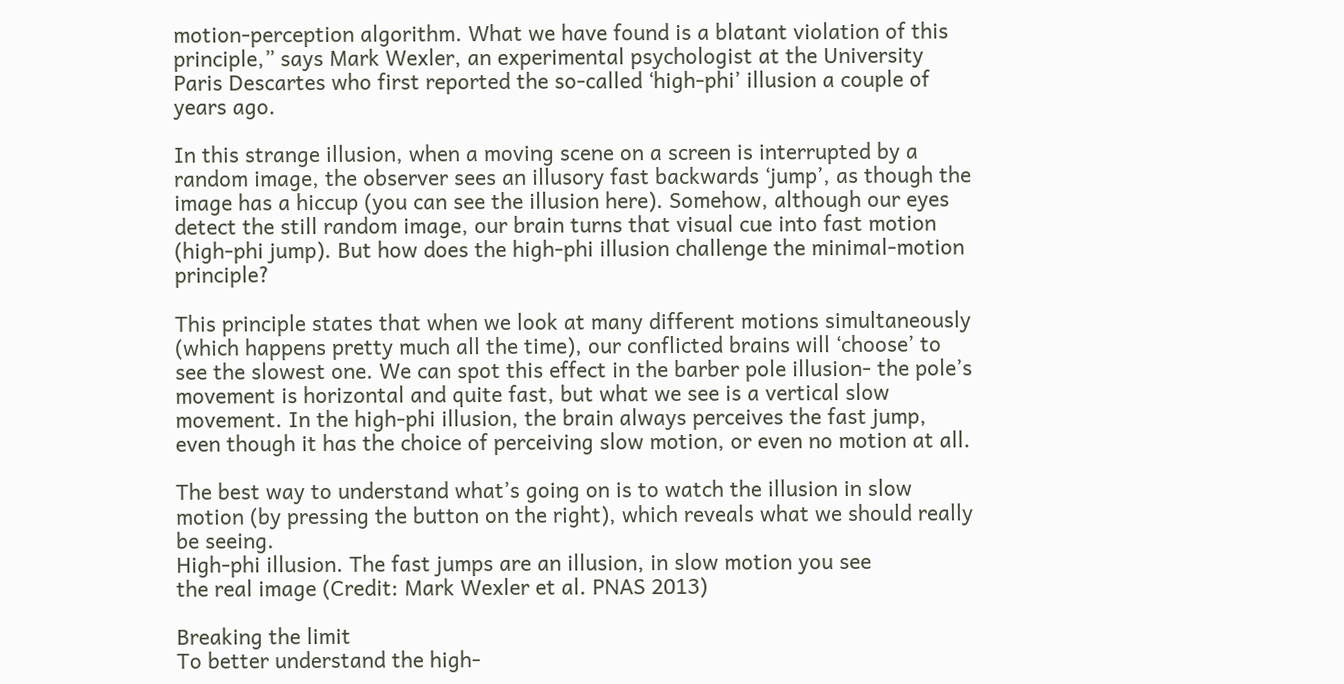motion-perception algorithm. What we have found is a blatant violation of this principle,” says Mark Wexler, an experimental psychologist at the University Paris Descartes who first reported the so-called ‘high-phi’ illusion a couple of years ago.

In this strange illusion, when a moving scene on a screen is interrupted by a random image, the observer sees an illusory fast backwards ‘jump’, as though the image has a hiccup (you can see the illusion here). Somehow, although our eyes detect the still random image, our brain turns that visual cue into fast motion (high-phi jump). But how does the high-phi illusion challenge the minimal-motion principle?

This principle states that when we look at many different motions simultaneously (which happens pretty much all the time), our conflicted brains will ‘choose’ to see the slowest one. We can spot this effect in the barber pole illusion- the pole’s movement is horizontal and quite fast, but what we see is a vertical slow movement. In the high-phi illusion, the brain always perceives the fast jump, even though it has the choice of perceiving slow motion, or even no motion at all.

The best way to understand what’s going on is to watch the illusion in slow motion (by pressing the button on the right), which reveals what we should really be seeing.
High-phi illusion. The fast jumps are an illusion, in slow motion you see
the real image (Credit: Mark Wexler et al. PNAS 2013)

Breaking the limit
To better understand the high-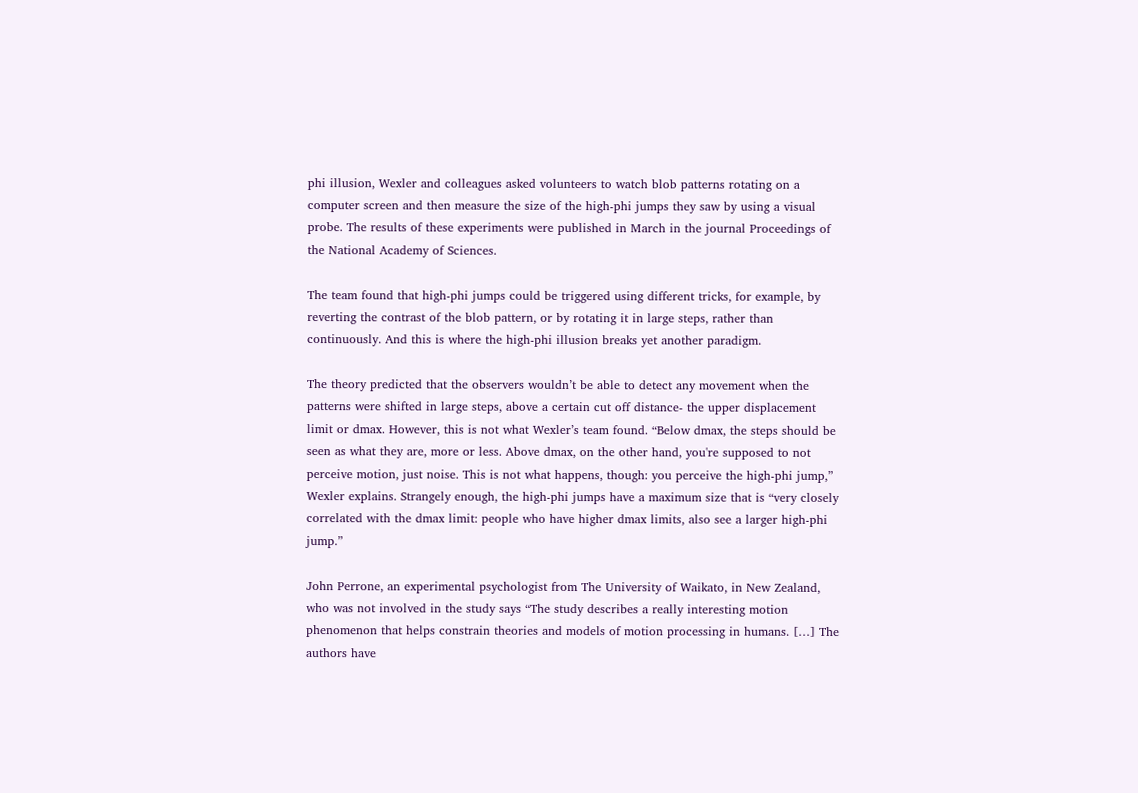phi illusion, Wexler and colleagues asked volunteers to watch blob patterns rotating on a computer screen and then measure the size of the high-phi jumps they saw by using a visual probe. The results of these experiments were published in March in the journal Proceedings of the National Academy of Sciences.

The team found that high-phi jumps could be triggered using different tricks, for example, by reverting the contrast of the blob pattern, or by rotating it in large steps, rather than continuously. And this is where the high-phi illusion breaks yet another paradigm.

The theory predicted that the observers wouldn’t be able to detect any movement when the patterns were shifted in large steps, above a certain cut off distance- the upper displacement limit or dmax. However, this is not what Wexler’s team found. “Below dmax, the steps should be seen as what they are, more or less. Above dmax, on the other hand, you're supposed to not perceive motion, just noise. This is not what happens, though: you perceive the high-phi jump,” Wexler explains. Strangely enough, the high-phi jumps have a maximum size that is “very closely correlated with the dmax limit: people who have higher dmax limits, also see a larger high-phi jump.”

John Perrone, an experimental psychologist from The University of Waikato, in New Zealand, who was not involved in the study says “The study describes a really interesting motion phenomenon that helps constrain theories and models of motion processing in humans. […] The authors have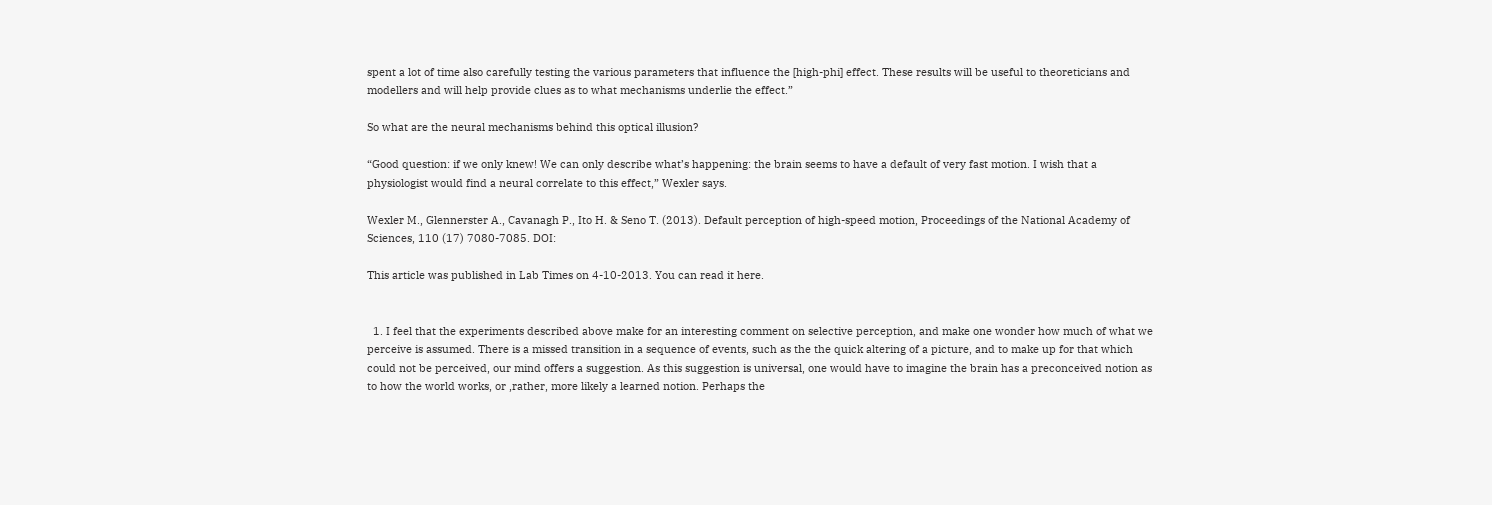spent a lot of time also carefully testing the various parameters that influence the [high-phi] effect. These results will be useful to theoreticians and modellers and will help provide clues as to what mechanisms underlie the effect.”

So what are the neural mechanisms behind this optical illusion?

“Good question: if we only knew! We can only describe what’s happening: the brain seems to have a default of very fast motion. I wish that a physiologist would find a neural correlate to this effect,” Wexler says.

Wexler M., Glennerster A., Cavanagh P., Ito H. & Seno T. (2013). Default perception of high-speed motion, Proceedings of the National Academy of Sciences, 110 (17) 7080-7085. DOI:

This article was published in Lab Times on 4-10-2013. You can read it here.


  1. I feel that the experiments described above make for an interesting comment on selective perception, and make one wonder how much of what we perceive is assumed. There is a missed transition in a sequence of events, such as the the quick altering of a picture, and to make up for that which could not be perceived, our mind offers a suggestion. As this suggestion is universal, one would have to imagine the brain has a preconceived notion as to how the world works, or ,rather, more likely a learned notion. Perhaps the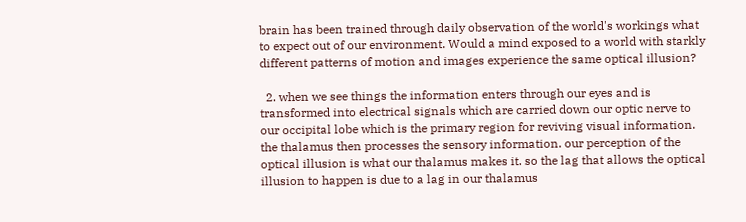brain has been trained through daily observation of the world's workings what to expect out of our environment. Would a mind exposed to a world with starkly different patterns of motion and images experience the same optical illusion?

  2. when we see things the information enters through our eyes and is transformed into electrical signals which are carried down our optic nerve to our occipital lobe which is the primary region for reviving visual information. the thalamus then processes the sensory information. our perception of the optical illusion is what our thalamus makes it. so the lag that allows the optical illusion to happen is due to a lag in our thalamus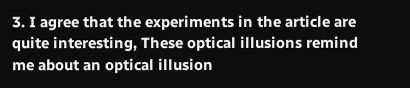3. I agree that the experiments in the article are quite interesting, These optical illusions remind me about an optical illusion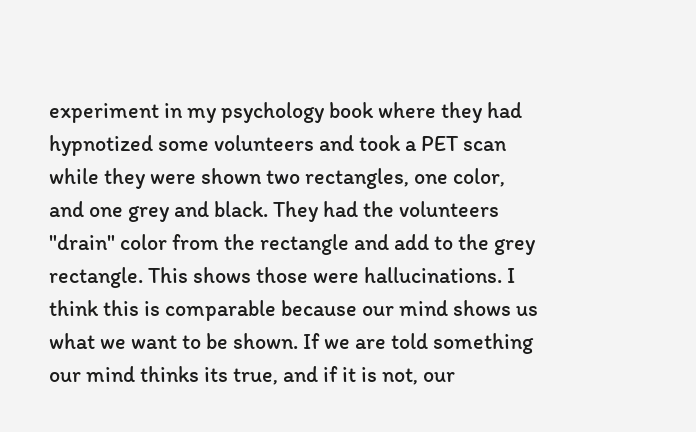experiment in my psychology book where they had hypnotized some volunteers and took a PET scan while they were shown two rectangles, one color, and one grey and black. They had the volunteers "drain" color from the rectangle and add to the grey rectangle. This shows those were hallucinations. I think this is comparable because our mind shows us what we want to be shown. If we are told something our mind thinks its true, and if it is not, our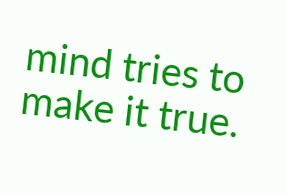mind tries to make it true.